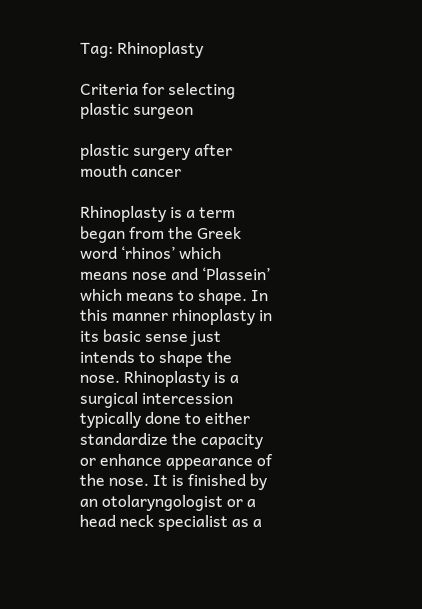Tag: Rhinoplasty

Criteria for selecting plastic surgeon

plastic surgery after mouth cancer

Rhinoplasty is a term began from the Greek word ‘rhinos’ which means nose and ‘Plassein’ which means to shape. In this manner rhinoplasty in its basic sense just intends to shape the nose. Rhinoplasty is a surgical intercession typically done to either standardize the capacity or enhance appearance of the nose. It is finished by an otolaryngologist or a head neck specialist as a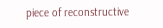piece of reconstructive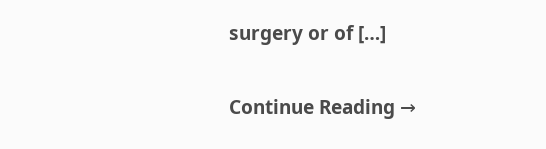surgery or of […]

Continue Reading →